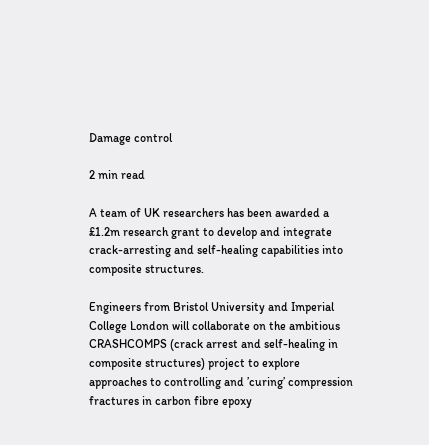Damage control

2 min read

A team of UK researchers has been awarded a £1.2m research grant to develop and integrate crack-arresting and self-healing capabilities into composite structures.

Engineers from Bristol University and Imperial College London will collaborate on the ambitious CRASHCOMPS (crack arrest and self-healing in composite structures) project to explore approaches to controlling and ’curing’ compression fractures in carbon fibre epoxy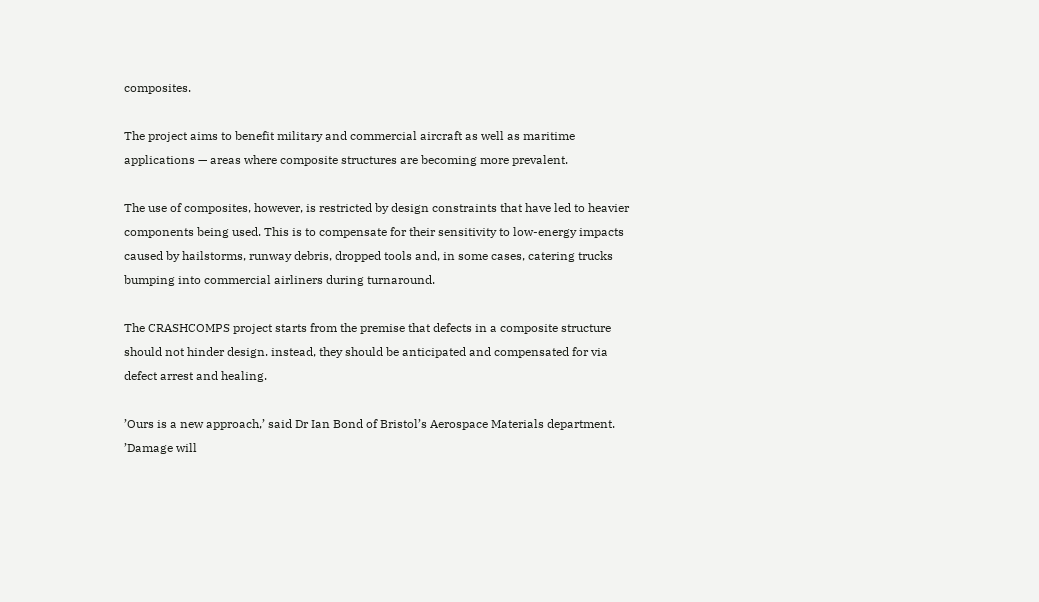composites.

The project aims to benefit military and commercial aircraft as well as maritime applications — areas where composite structures are becoming more prevalent.

The use of composites, however, is restricted by design constraints that have led to heavier components being used. This is to compensate for their sensitivity to low-energy impacts caused by hailstorms, runway debris, dropped tools and, in some cases, catering trucks bumping into commercial airliners during turnaround.

The CRASHCOMPS project starts from the premise that defects in a composite structure should not hinder design. instead, they should be anticipated and compensated for via defect arrest and healing.

’Ours is a new approach,’ said Dr Ian Bond of Bristol’s Aerospace Materials department. ’Damage will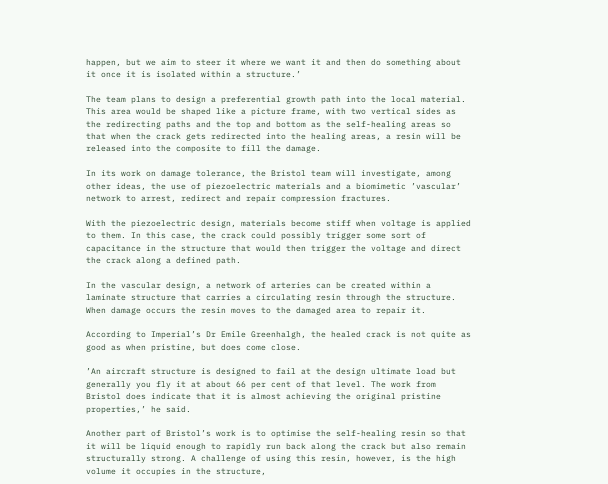happen, but we aim to steer it where we want it and then do something about it once it is isolated within a structure.’

The team plans to design a preferential growth path into the local material. This area would be shaped like a picture frame, with two vertical sides as the redirecting paths and the top and bottom as the self-healing areas so that when the crack gets redirected into the healing areas, a resin will be released into the composite to fill the damage.

In its work on damage tolerance, the Bristol team will investigate, among other ideas, the use of piezoelectric materials and a biomimetic ’vascular’ network to arrest, redirect and repair compression fractures.

With the piezoelectric design, materials become stiff when voltage is applied to them. In this case, the crack could possibly trigger some sort of capacitance in the structure that would then trigger the voltage and direct the crack along a defined path.

In the vascular design, a network of arteries can be created within a laminate structure that carries a circulating resin through the structure. When damage occurs the resin moves to the damaged area to repair it.

According to Imperial’s Dr Emile Greenhalgh, the healed crack is not quite as good as when pristine, but does come close.

’An aircraft structure is designed to fail at the design ultimate load but generally you fly it at about 66 per cent of that level. The work from Bristol does indicate that it is almost achieving the original pristine properties,’ he said.

Another part of Bristol’s work is to optimise the self-healing resin so that it will be liquid enough to rapidly run back along the crack but also remain structurally strong. A challenge of using this resin, however, is the high volume it occupies in the structure,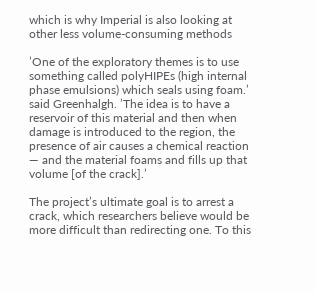which is why Imperial is also looking at other less volume-consuming methods

’One of the exploratory themes is to use something called polyHIPEs (high internal phase emulsions) which seals using foam.’ said Greenhalgh. ’The idea is to have a reservoir of this material and then when damage is introduced to the region, the presence of air causes a chemical reaction — and the material foams and fills up that volume [of the crack].’

The project’s ultimate goal is to arrest a crack, which researchers believe would be more difficult than redirecting one. To this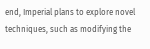end, Imperial plans to explore novel techniques, such as modifying the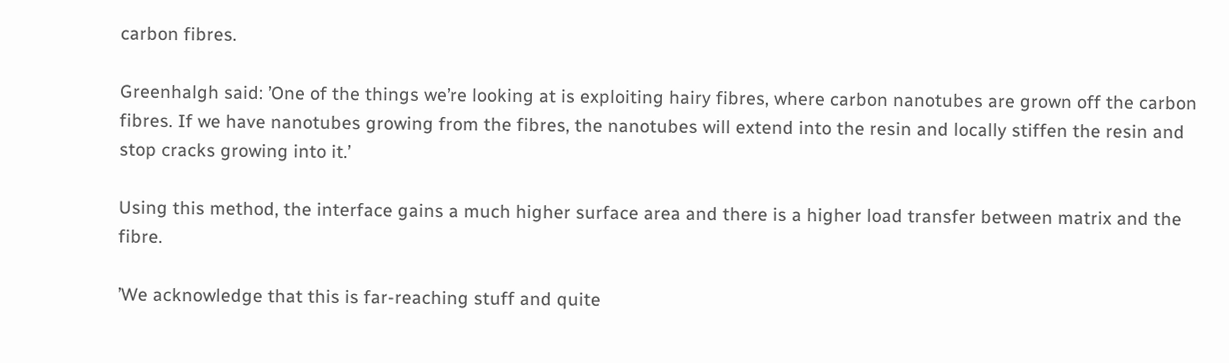carbon fibres.

Greenhalgh said: ’One of the things we’re looking at is exploiting hairy fibres, where carbon nanotubes are grown off the carbon fibres. If we have nanotubes growing from the fibres, the nanotubes will extend into the resin and locally stiffen the resin and stop cracks growing into it.’

Using this method, the interface gains a much higher surface area and there is a higher load transfer between matrix and the fibre.

’We acknowledge that this is far-reaching stuff and quite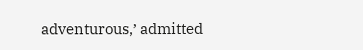adventurous,’ admitted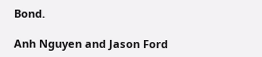Bond.

Anh Nguyen and Jason Ford